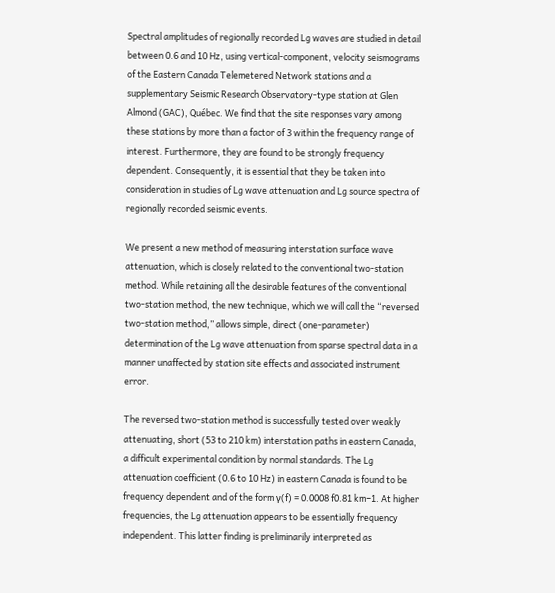Spectral amplitudes of regionally recorded Lg waves are studied in detail between 0.6 and 10 Hz, using vertical-component, velocity seismograms of the Eastern Canada Telemetered Network stations and a supplementary Seismic Research Observatory-type station at Glen Almond (GAC), Québec. We find that the site responses vary among these stations by more than a factor of 3 within the frequency range of interest. Furthermore, they are found to be strongly frequency dependent. Consequently, it is essential that they be taken into consideration in studies of Lg wave attenuation and Lg source spectra of regionally recorded seismic events.

We present a new method of measuring interstation surface wave attenuation, which is closely related to the conventional two-station method. While retaining all the desirable features of the conventional two-station method, the new technique, which we will call the “reversed two-station method,” allows simple, direct (one-parameter) determination of the Lg wave attenuation from sparse spectral data in a manner unaffected by station site effects and associated instrument error.

The reversed two-station method is successfully tested over weakly attenuating, short (53 to 210 km) interstation paths in eastern Canada, a difficult experimental condition by normal standards. The Lg attenuation coefficient (0.6 to 10 Hz) in eastern Canada is found to be frequency dependent and of the form γ(f) = 0.0008 f0.81 km−1. At higher frequencies, the Lg attenuation appears to be essentially frequency independent. This latter finding is preliminarily interpreted as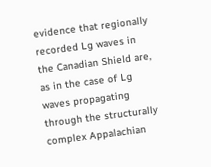evidence that regionally recorded Lg waves in the Canadian Shield are, as in the case of Lg waves propagating through the structurally complex Appalachian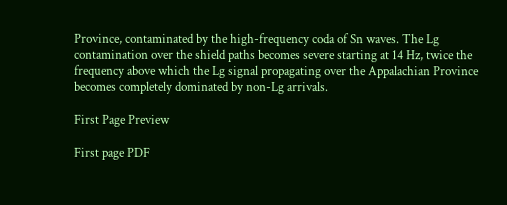Province, contaminated by the high-frequency coda of Sn waves. The Lg contamination over the shield paths becomes severe starting at 14 Hz, twice the frequency above which the Lg signal propagating over the Appalachian Province becomes completely dominated by non-Lg arrivals.

First Page Preview

First page PDF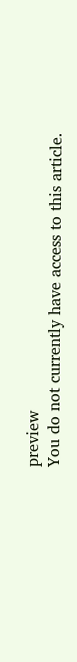preview
You do not currently have access to this article.